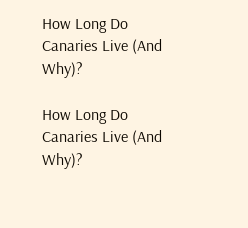How Long Do Canaries Live (And Why)?

How Long Do Canaries Live (And Why)?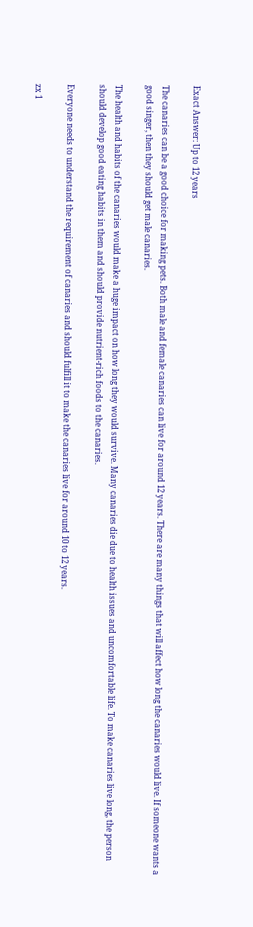Exact Answer: Up to 12 years

The canaries can be a good choice for making pets. Both male and female canaries can live for around 12 years. There are many things that will affect how long the canaries would live. If someone wants a good singer, then they should get male canaries.

The health and habits of the canaries would make a huge impact on how long they would survive. Many canaries die due to health issues and uncomfortable life. To make canaries live long, the person should develop good eating habits in them and should provide nutrient-rich foods to the canaries.

Everyone needs to understand the requirement of canaries and should fulfill it to make the canaries live for around 10 to 12 years.

zx 1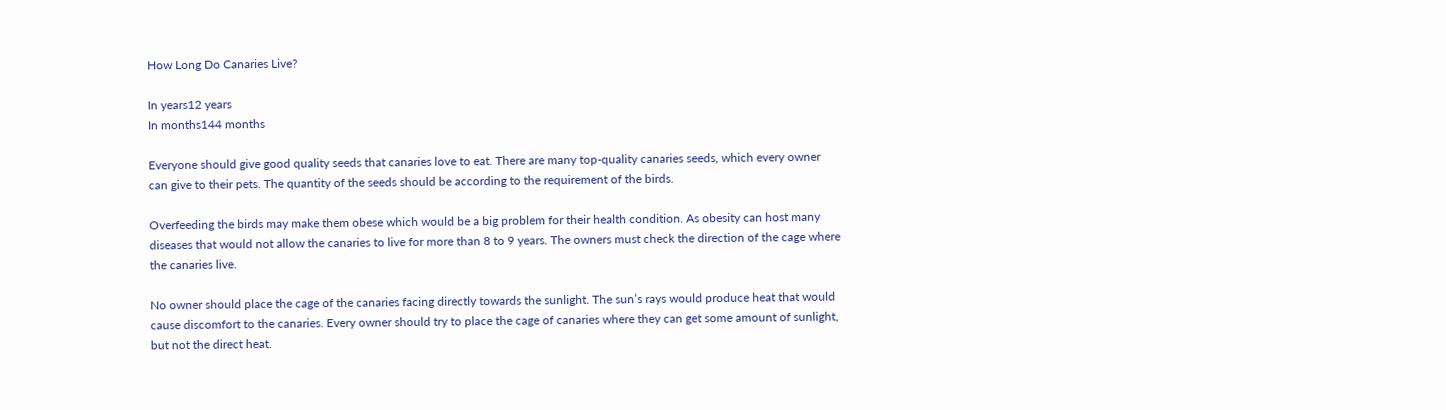How Long Do Canaries Live?

In years12 years
In months144 months

Everyone should give good quality seeds that canaries love to eat. There are many top-quality canaries seeds, which every owner can give to their pets. The quantity of the seeds should be according to the requirement of the birds.

Overfeeding the birds may make them obese which would be a big problem for their health condition. As obesity can host many diseases that would not allow the canaries to live for more than 8 to 9 years. The owners must check the direction of the cage where the canaries live.

No owner should place the cage of the canaries facing directly towards the sunlight. The sun’s rays would produce heat that would cause discomfort to the canaries. Every owner should try to place the cage of canaries where they can get some amount of sunlight, but not the direct heat.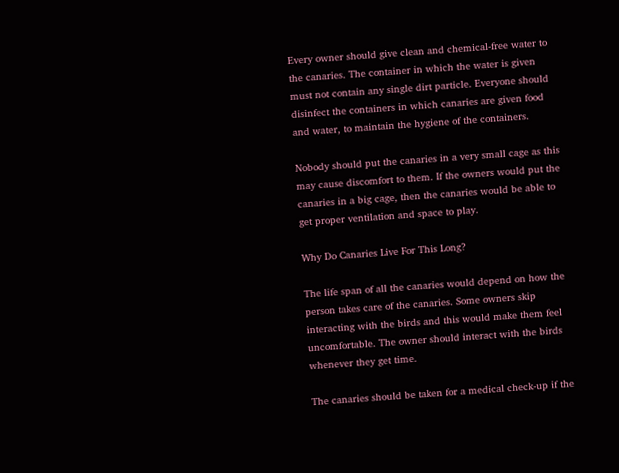Every owner should give clean and chemical-free water to the canaries. The container in which the water is given must not contain any single dirt particle. Everyone should disinfect the containers in which canaries are given food and water, to maintain the hygiene of the containers.

Nobody should put the canaries in a very small cage as this may cause discomfort to them. If the owners would put the canaries in a big cage, then the canaries would be able to get proper ventilation and space to play.

Why Do Canaries Live For This Long?

The life span of all the canaries would depend on how the person takes care of the canaries. Some owners skip interacting with the birds and this would make them feel uncomfortable. The owner should interact with the birds whenever they get time.

The canaries should be taken for a medical check-up if the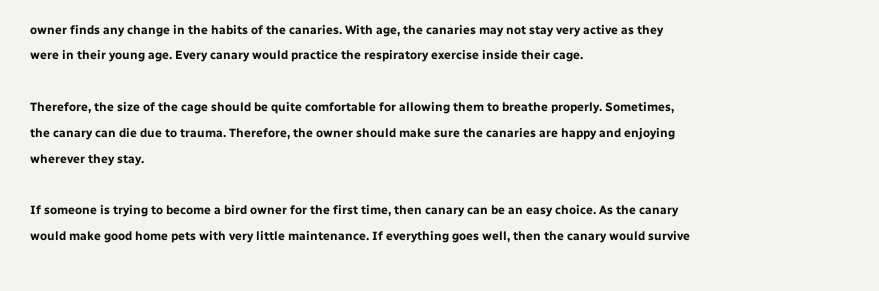owner finds any change in the habits of the canaries. With age, the canaries may not stay very active as they were in their young age. Every canary would practice the respiratory exercise inside their cage.

Therefore, the size of the cage should be quite comfortable for allowing them to breathe properly. Sometimes, the canary can die due to trauma. Therefore, the owner should make sure the canaries are happy and enjoying wherever they stay.

If someone is trying to become a bird owner for the first time, then canary can be an easy choice. As the canary would make good home pets with very little maintenance. If everything goes well, then the canary would survive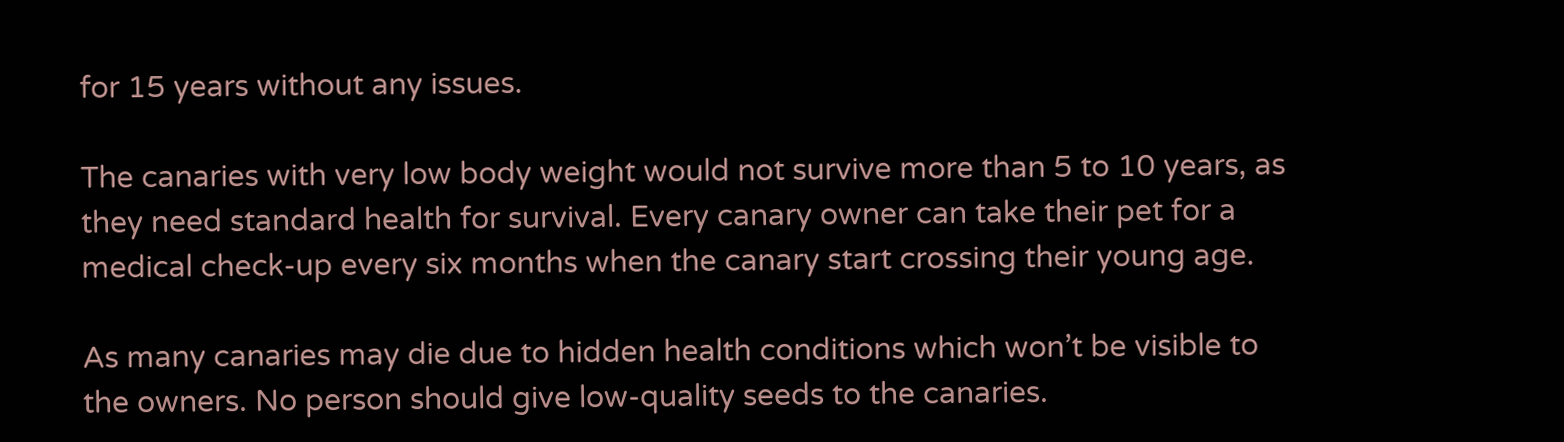for 15 years without any issues.

The canaries with very low body weight would not survive more than 5 to 10 years, as they need standard health for survival. Every canary owner can take their pet for a medical check-up every six months when the canary start crossing their young age.

As many canaries may die due to hidden health conditions which won’t be visible to the owners. No person should give low-quality seeds to the canaries.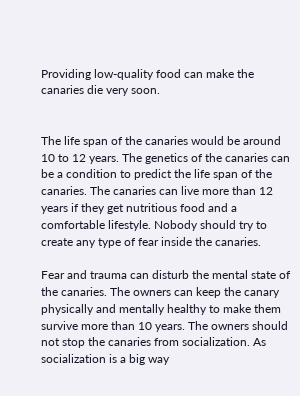Providing low-quality food can make the canaries die very soon.


The life span of the canaries would be around 10 to 12 years. The genetics of the canaries can be a condition to predict the life span of the canaries. The canaries can live more than 12 years if they get nutritious food and a comfortable lifestyle. Nobody should try to create any type of fear inside the canaries.

Fear and trauma can disturb the mental state of the canaries. The owners can keep the canary physically and mentally healthy to make them survive more than 10 years. The owners should not stop the canaries from socialization. As socialization is a big way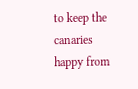to keep the canaries happy from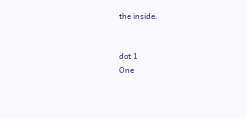the inside.


dot 1
One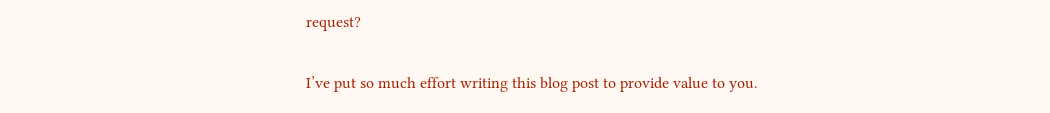request?

I’ve put so much effort writing this blog post to provide value to you.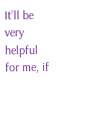It’ll be very helpful for me, if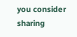you consider sharing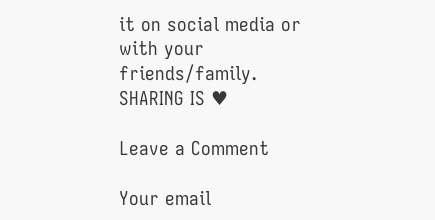it on social media or with your friends/family. SHARING IS ♥

Leave a Comment

Your email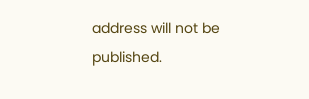address will not be published.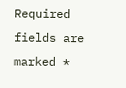Required fields are marked *